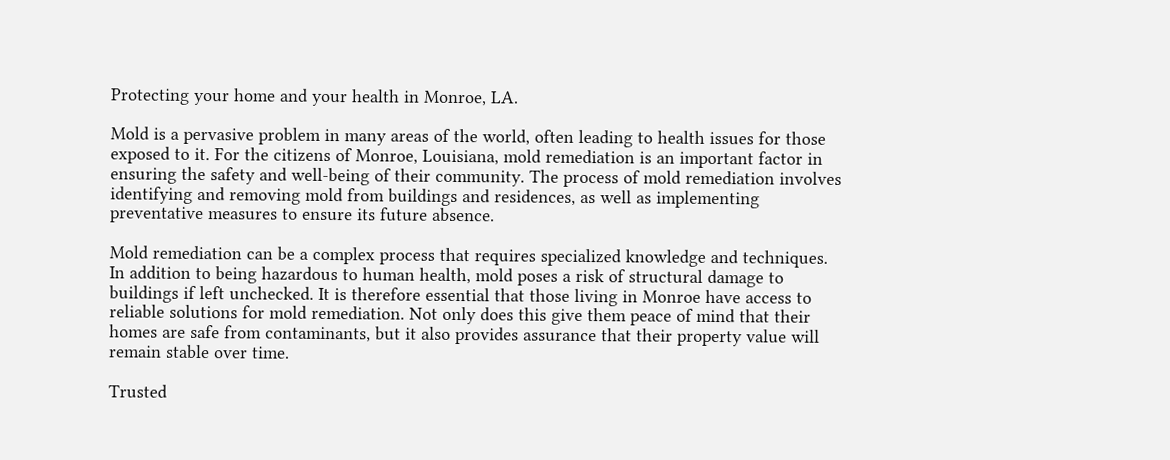Protecting your home and your health in Monroe, LA.

Mold is a pervasive problem in many areas of the world, often leading to health issues for those exposed to it. For the citizens of Monroe, Louisiana, mold remediation is an important factor in ensuring the safety and well-being of their community. The process of mold remediation involves identifying and removing mold from buildings and residences, as well as implementing preventative measures to ensure its future absence.

Mold remediation can be a complex process that requires specialized knowledge and techniques. In addition to being hazardous to human health, mold poses a risk of structural damage to buildings if left unchecked. It is therefore essential that those living in Monroe have access to reliable solutions for mold remediation. Not only does this give them peace of mind that their homes are safe from contaminants, but it also provides assurance that their property value will remain stable over time.

Trusted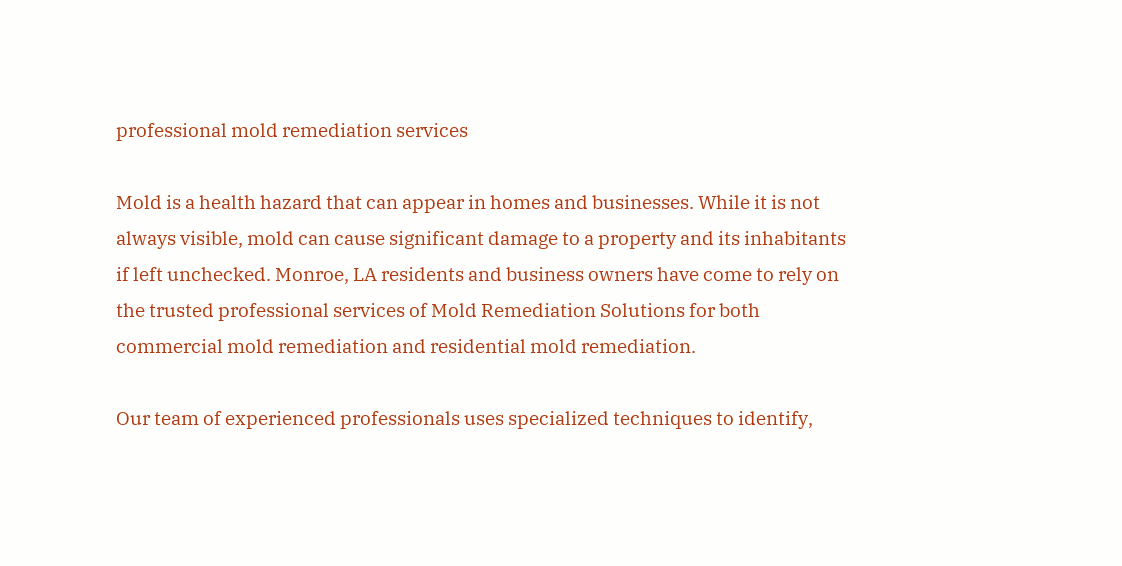professional mold remediation services

Mold is a health hazard that can appear in homes and businesses. While it is not always visible, mold can cause significant damage to a property and its inhabitants if left unchecked. Monroe, LA residents and business owners have come to rely on the trusted professional services of Mold Remediation Solutions for both commercial mold remediation and residential mold remediation.

Our team of experienced professionals uses specialized techniques to identify,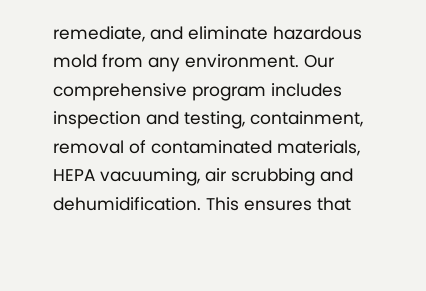remediate, and eliminate hazardous mold from any environment. Our comprehensive program includes inspection and testing, containment, removal of contaminated materials, HEPA vacuuming, air scrubbing and dehumidification. This ensures that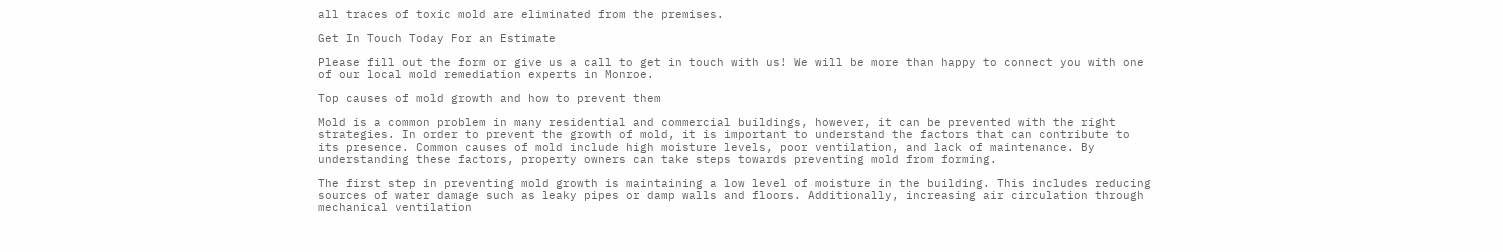all traces of toxic mold are eliminated from the premises.

Get In Touch Today For an Estimate

Please fill out the form or give us a call to get in touch with us! We will be more than happy to connect you with one of our local mold remediation experts in Monroe.

Top causes of mold growth and how to prevent them

Mold is a common problem in many residential and commercial buildings, however, it can be prevented with the right strategies. In order to prevent the growth of mold, it is important to understand the factors that can contribute to its presence. Common causes of mold include high moisture levels, poor ventilation, and lack of maintenance. By understanding these factors, property owners can take steps towards preventing mold from forming.

The first step in preventing mold growth is maintaining a low level of moisture in the building. This includes reducing sources of water damage such as leaky pipes or damp walls and floors. Additionally, increasing air circulation through mechanical ventilation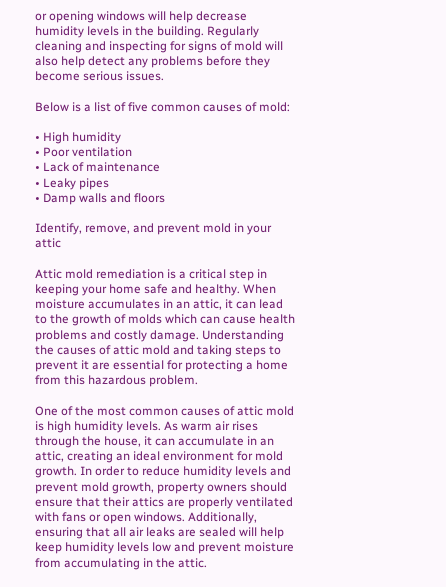or opening windows will help decrease humidity levels in the building. Regularly cleaning and inspecting for signs of mold will also help detect any problems before they become serious issues.

Below is a list of five common causes of mold:

• High humidity
• Poor ventilation
• Lack of maintenance
• Leaky pipes
• Damp walls and floors

Identify, remove, and prevent mold in your attic

Attic mold remediation is a critical step in keeping your home safe and healthy. When moisture accumulates in an attic, it can lead to the growth of molds which can cause health problems and costly damage. Understanding the causes of attic mold and taking steps to prevent it are essential for protecting a home from this hazardous problem.

One of the most common causes of attic mold is high humidity levels. As warm air rises through the house, it can accumulate in an attic, creating an ideal environment for mold growth. In order to reduce humidity levels and prevent mold growth, property owners should ensure that their attics are properly ventilated with fans or open windows. Additionally, ensuring that all air leaks are sealed will help keep humidity levels low and prevent moisture from accumulating in the attic.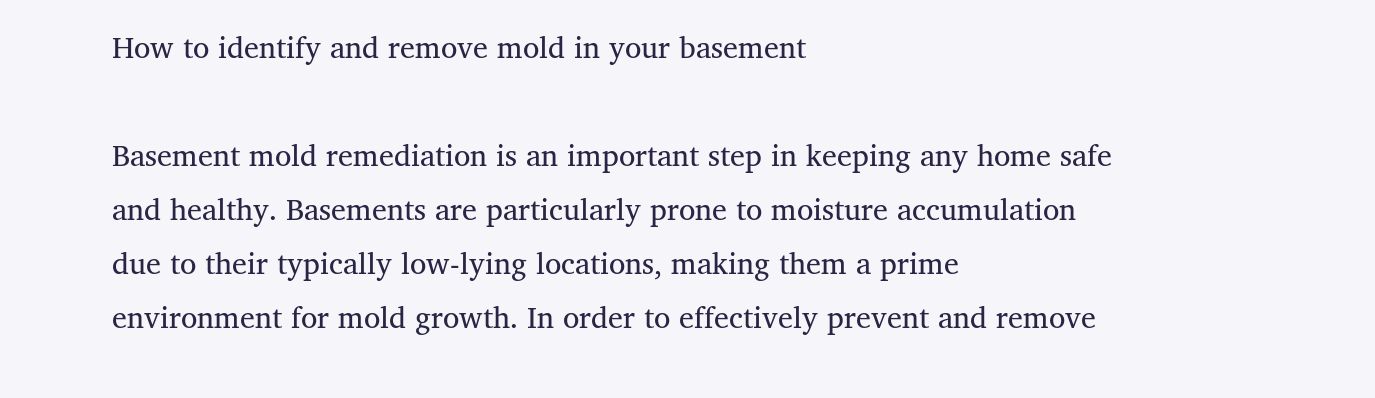How to identify and remove mold in your basement

Basement mold remediation is an important step in keeping any home safe and healthy. Basements are particularly prone to moisture accumulation due to their typically low-lying locations, making them a prime environment for mold growth. In order to effectively prevent and remove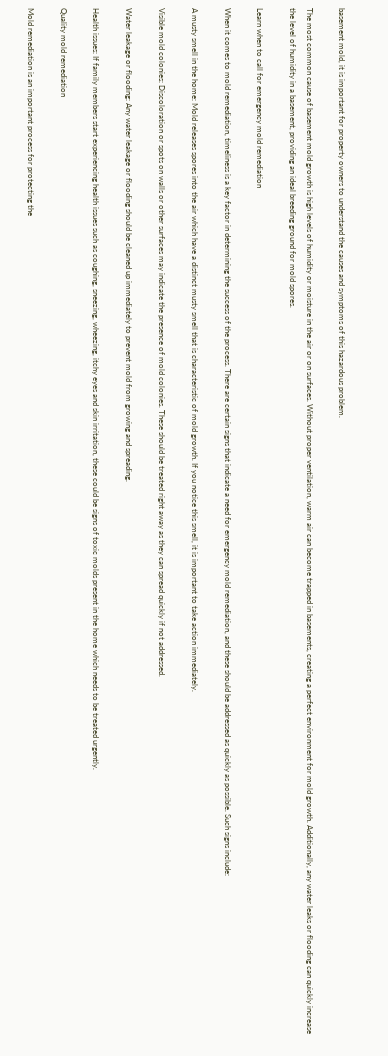basement mold, it is important for property owners to understand the causes and symptoms of this hazardous problem.

The most common cause of basement mold growth is high levels of humidity or moisture in the air or on surfaces. Without proper ventilation, warm air can become trapped in basements, creating a perfect environment for mold growth. Additionally, any water leaks or flooding can quickly increase the level of humidity in a basement, providing an ideal breeding ground for mold spores.

Learn when to call for emergency mold remediation

When it comes to mold remediation, timeliness is a key factor in determining the success of the process. There are certain signs that indicate a need for emergency mold remediation, and these should be addressed as quickly as possible. Such signs include:

A musty smell in the home: Mold releases spores into the air which have a distinct musty smell that is characteristic of mold growth. If you notice this smell, it is important to take action immediately.

Visible mold colonies: Discoloration or spots on walls or other surfaces may indicate the presence of mold colonies. These should be treated right away as they can spread quickly if not addressed.

Water leakage or flooding: Any water leakage or flooding should be cleaned up immediately to prevent mold from growing and spreading.

Health issues: If family members start experiencing health issues such as coughing, sneezing, wheezing, itchy eyes and skin irritation, these could be signs of toxic molds present in the home which needs to be treated urgently.

Quality mold remediation

Mold remediation is an important process for protecting the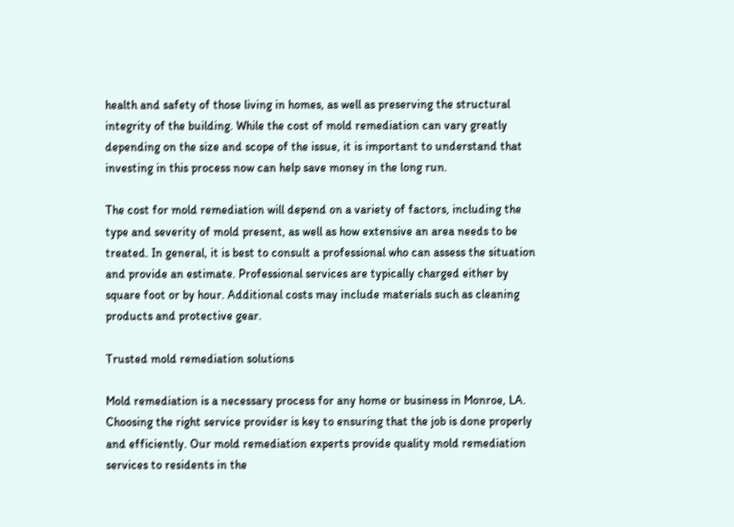health and safety of those living in homes, as well as preserving the structural integrity of the building. While the cost of mold remediation can vary greatly depending on the size and scope of the issue, it is important to understand that investing in this process now can help save money in the long run.

The cost for mold remediation will depend on a variety of factors, including the type and severity of mold present, as well as how extensive an area needs to be treated. In general, it is best to consult a professional who can assess the situation and provide an estimate. Professional services are typically charged either by square foot or by hour. Additional costs may include materials such as cleaning products and protective gear.

Trusted mold remediation solutions

Mold remediation is a necessary process for any home or business in Monroe, LA. Choosing the right service provider is key to ensuring that the job is done properly and efficiently. Our mold remediation experts provide quality mold remediation services to residents in the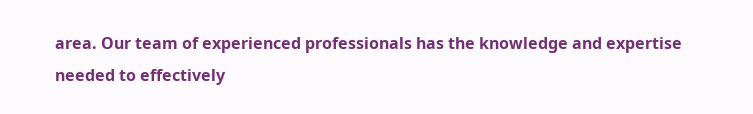area. Our team of experienced professionals has the knowledge and expertise needed to effectively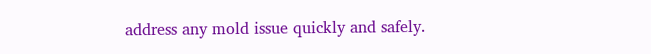address any mold issue quickly and safely.